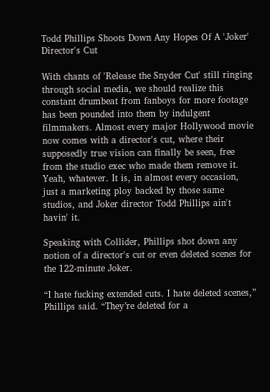Todd Phillips Shoots Down Any Hopes Of A 'Joker' Director's Cut

With chants of 'Release the Snyder Cut' still ringing through social media, we should realize this constant drumbeat from fanboys for more footage has been pounded into them by indulgent filmmakers. Almost every major Hollywood movie now comes with a director's cut, where their supposedly true vision can finally be seen, free from the studio exec who made them remove it. Yeah, whatever. It is, in almost every occasion, just a marketing ploy backed by those same studios, and Joker director Todd Phillips ain't havin' it.

Speaking with Collider, Phillips shot down any notion of a director's cut or even deleted scenes for the 122-minute Joker.

“I hate fucking extended cuts. I hate deleted scenes,” Phillips said. “They’re deleted for a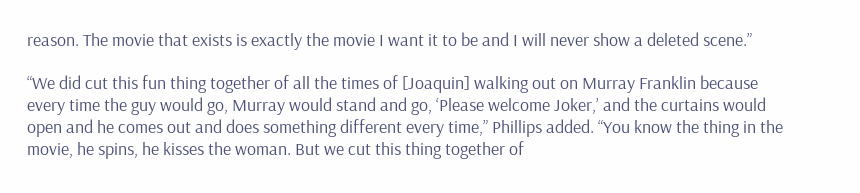reason. The movie that exists is exactly the movie I want it to be and I will never show a deleted scene.”

“We did cut this fun thing together of all the times of [Joaquin] walking out on Murray Franklin because every time the guy would go, Murray would stand and go, ‘Please welcome Joker,’ and the curtains would open and he comes out and does something different every time,” Phillips added. “You know the thing in the movie, he spins, he kisses the woman. But we cut this thing together of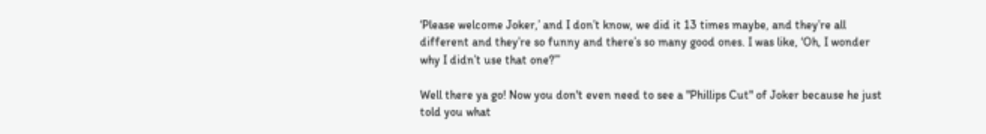‘Please welcome Joker,’ and I don’t know, we did it 13 times maybe, and they’re all different and they’re so funny and there’s so many good ones. I was like, ‘Oh, I wonder why I didn’t use that one?’”

Well there ya go! Now you don't even need to see a "Phillips Cut" of Joker because he just told you what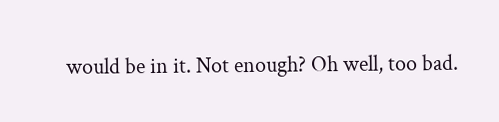would be in it. Not enough? Oh well, too bad.